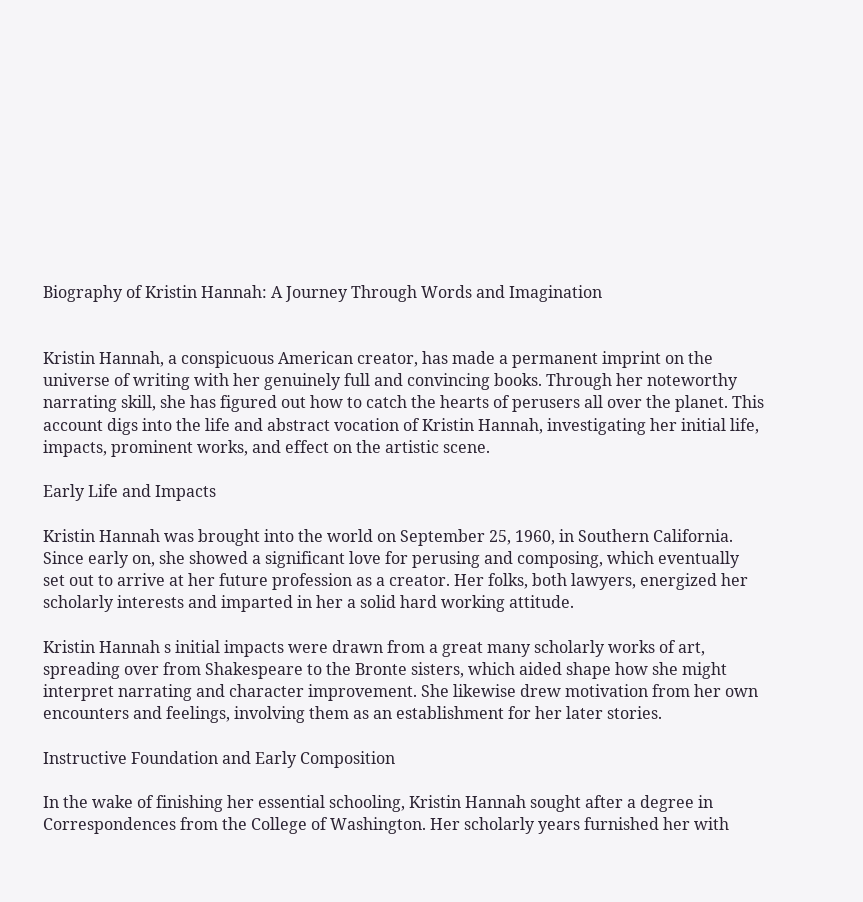Biography of Kristin Hannah: A Journey Through Words and Imagination


Kristin Hannah, a conspicuous American creator, has made a permanent imprint on the universe of writing with her genuinely full and convincing books. Through her noteworthy narrating skill, she has figured out how to catch the hearts of perusers all over the planet. This account digs into the life and abstract vocation of Kristin Hannah, investigating her initial life, impacts, prominent works, and effect on the artistic scene.

Early Life and Impacts

Kristin Hannah was brought into the world on September 25, 1960, in Southern California. Since early on, she showed a significant love for perusing and composing, which eventually set out to arrive at her future profession as a creator. Her folks, both lawyers, energized her scholarly interests and imparted in her a solid hard working attitude.

Kristin Hannah s initial impacts were drawn from a great many scholarly works of art, spreading over from Shakespeare to the Bronte sisters, which aided shape how she might interpret narrating and character improvement. She likewise drew motivation from her own encounters and feelings, involving them as an establishment for her later stories.

Instructive Foundation and Early Composition

In the wake of finishing her essential schooling, Kristin Hannah sought after a degree in Correspondences from the College of Washington. Her scholarly years furnished her with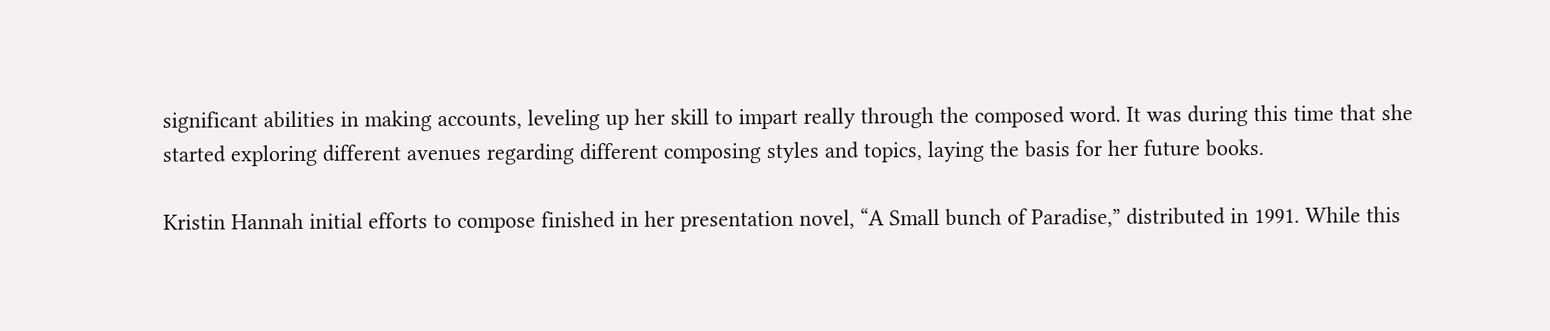significant abilities in making accounts, leveling up her skill to impart really through the composed word. It was during this time that she started exploring different avenues regarding different composing styles and topics, laying the basis for her future books.

Kristin Hannah initial efforts to compose finished in her presentation novel, “A Small bunch of Paradise,” distributed in 1991. While this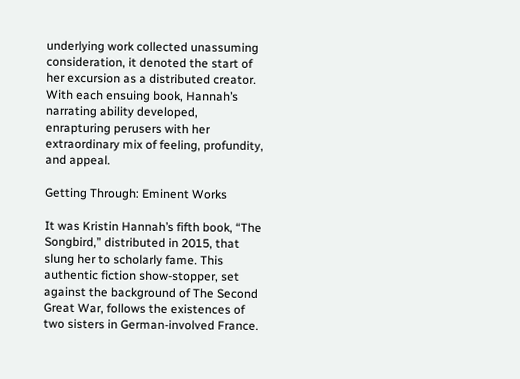underlying work collected unassuming consideration, it denoted the start of her excursion as a distributed creator. With each ensuing book, Hannah’s narrating ability developed, enrapturing perusers with her extraordinary mix of feeling, profundity, and appeal.

Getting Through: Eminent Works

It was Kristin Hannah’s fifth book, “The Songbird,” distributed in 2015, that slung her to scholarly fame. This authentic fiction show-stopper, set against the background of The Second Great War, follows the existences of two sisters in German-involved France.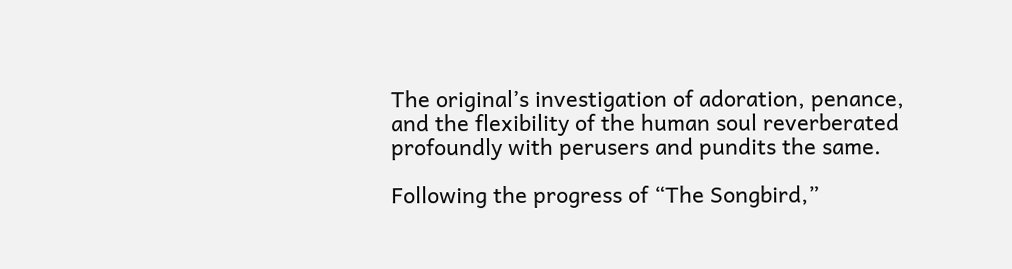The original’s investigation of adoration, penance, and the flexibility of the human soul reverberated profoundly with perusers and pundits the same.

Following the progress of “The Songbird,”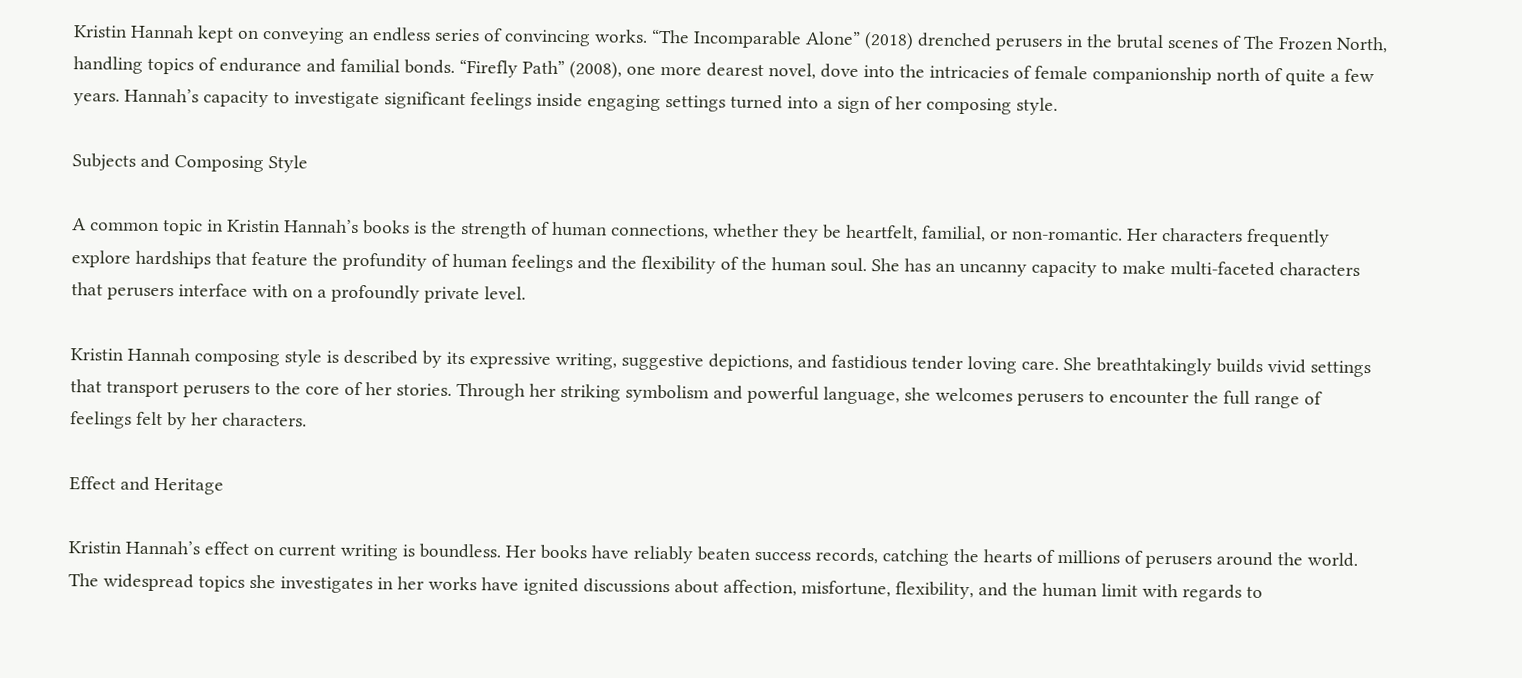Kristin Hannah kept on conveying an endless series of convincing works. “The Incomparable Alone” (2018) drenched perusers in the brutal scenes of The Frozen North, handling topics of endurance and familial bonds. “Firefly Path” (2008), one more dearest novel, dove into the intricacies of female companionship north of quite a few years. Hannah’s capacity to investigate significant feelings inside engaging settings turned into a sign of her composing style.

Subjects and Composing Style

A common topic in Kristin Hannah’s books is the strength of human connections, whether they be heartfelt, familial, or non-romantic. Her characters frequently explore hardships that feature the profundity of human feelings and the flexibility of the human soul. She has an uncanny capacity to make multi-faceted characters that perusers interface with on a profoundly private level.

Kristin Hannah composing style is described by its expressive writing, suggestive depictions, and fastidious tender loving care. She breathtakingly builds vivid settings that transport perusers to the core of her stories. Through her striking symbolism and powerful language, she welcomes perusers to encounter the full range of feelings felt by her characters.

Effect and Heritage

Kristin Hannah’s effect on current writing is boundless. Her books have reliably beaten success records, catching the hearts of millions of perusers around the world. The widespread topics she investigates in her works have ignited discussions about affection, misfortune, flexibility, and the human limit with regards to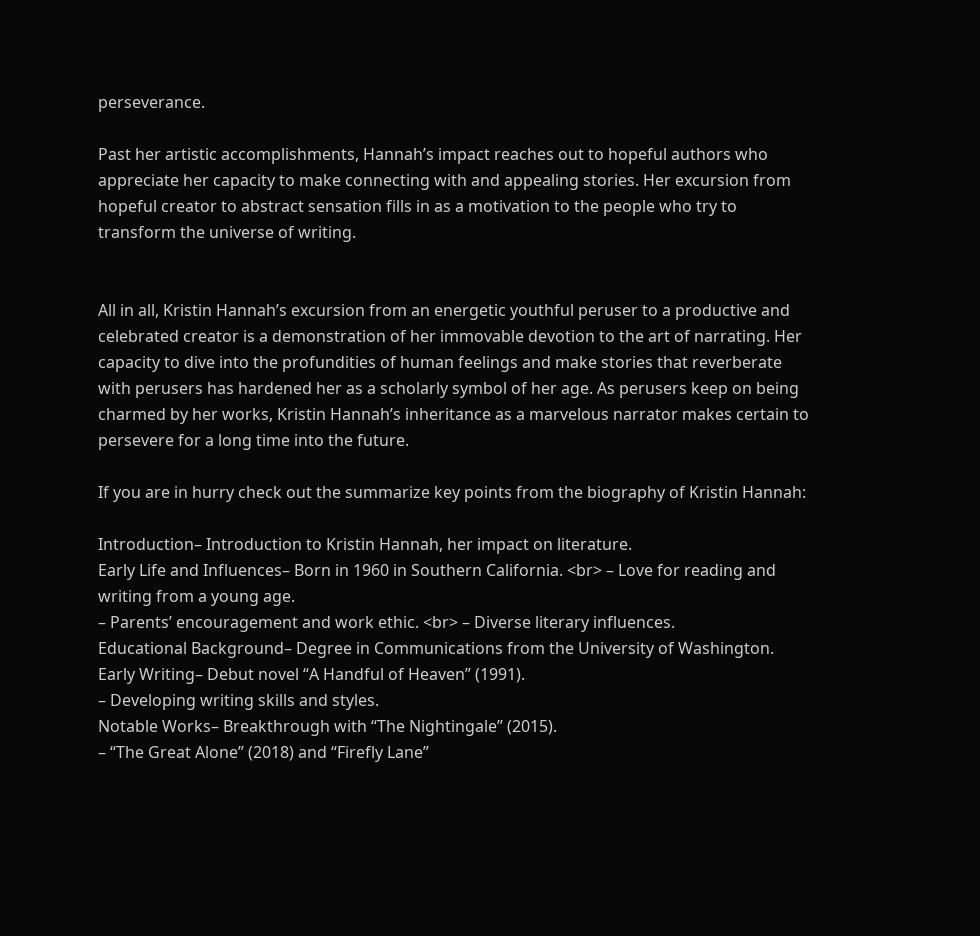perseverance.

Past her artistic accomplishments, Hannah’s impact reaches out to hopeful authors who appreciate her capacity to make connecting with and appealing stories. Her excursion from hopeful creator to abstract sensation fills in as a motivation to the people who try to transform the universe of writing.


All in all, Kristin Hannah’s excursion from an energetic youthful peruser to a productive and celebrated creator is a demonstration of her immovable devotion to the art of narrating. Her capacity to dive into the profundities of human feelings and make stories that reverberate with perusers has hardened her as a scholarly symbol of her age. As perusers keep on being charmed by her works, Kristin Hannah’s inheritance as a marvelous narrator makes certain to persevere for a long time into the future.

If you are in hurry check out the summarize key points from the biography of Kristin Hannah:

Introduction– Introduction to Kristin Hannah, her impact on literature.
Early Life and Influences– Born in 1960 in Southern California. <br> – Love for reading and writing from a young age.
– Parents’ encouragement and work ethic. <br> – Diverse literary influences.
Educational Background– Degree in Communications from the University of Washington.
Early Writing– Debut novel “A Handful of Heaven” (1991).
– Developing writing skills and styles.
Notable Works– Breakthrough with “The Nightingale” (2015).
– “The Great Alone” (2018) and “Firefly Lane”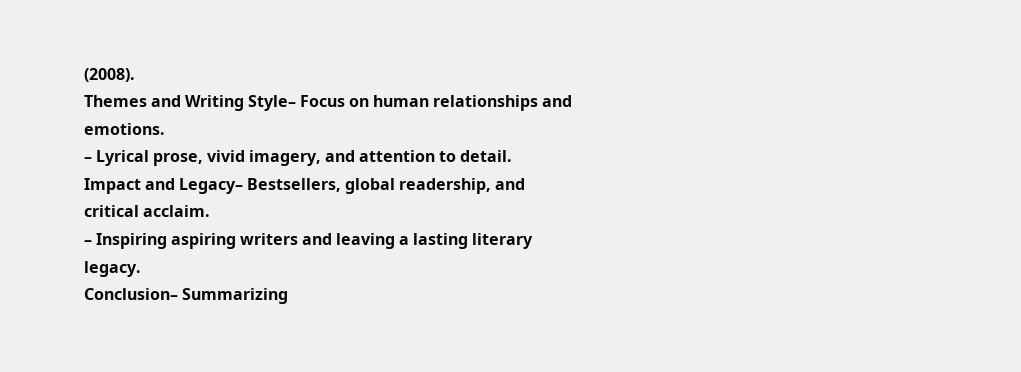(2008).
Themes and Writing Style– Focus on human relationships and emotions.
– Lyrical prose, vivid imagery, and attention to detail.
Impact and Legacy– Bestsellers, global readership, and critical acclaim.
– Inspiring aspiring writers and leaving a lasting literary legacy.
Conclusion– Summarizing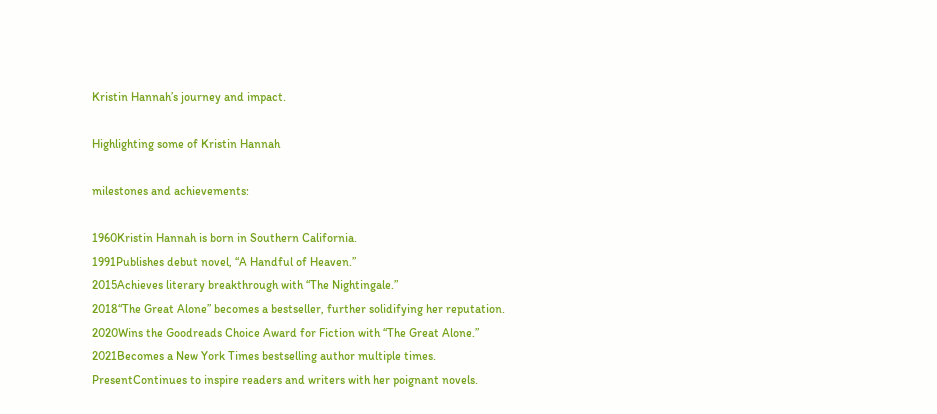Kristin Hannah’s journey and impact.

Highlighting some of Kristin Hannah

milestones and achievements:

1960Kristin Hannah is born in Southern California.
1991Publishes debut novel, “A Handful of Heaven.”
2015Achieves literary breakthrough with “The Nightingale.”
2018“The Great Alone” becomes a bestseller, further solidifying her reputation.
2020Wins the Goodreads Choice Award for Fiction with “The Great Alone.”
2021Becomes a New York Times bestselling author multiple times.
PresentContinues to inspire readers and writers with her poignant novels.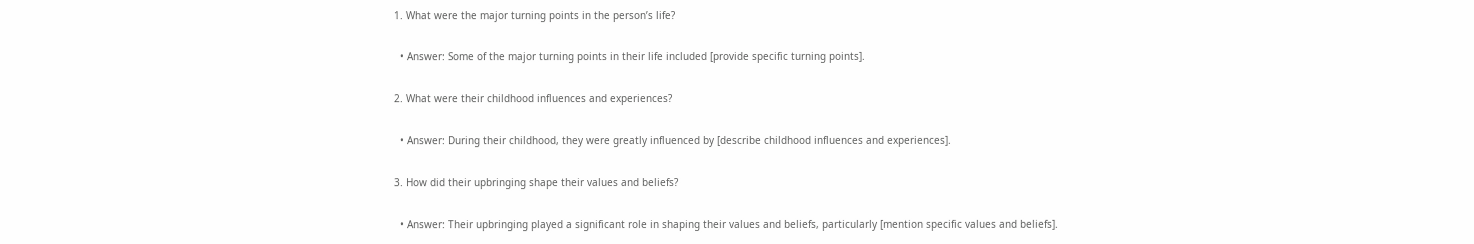1. What were the major turning points in the person’s life?

  • Answer: Some of the major turning points in their life included [provide specific turning points].

2. What were their childhood influences and experiences?

  • Answer: During their childhood, they were greatly influenced by [describe childhood influences and experiences].

3. How did their upbringing shape their values and beliefs?

  • Answer: Their upbringing played a significant role in shaping their values and beliefs, particularly [mention specific values and beliefs].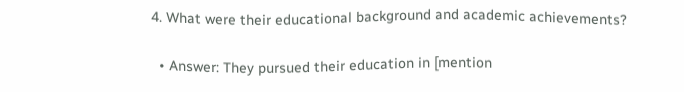4. What were their educational background and academic achievements?

  • Answer: They pursued their education in [mention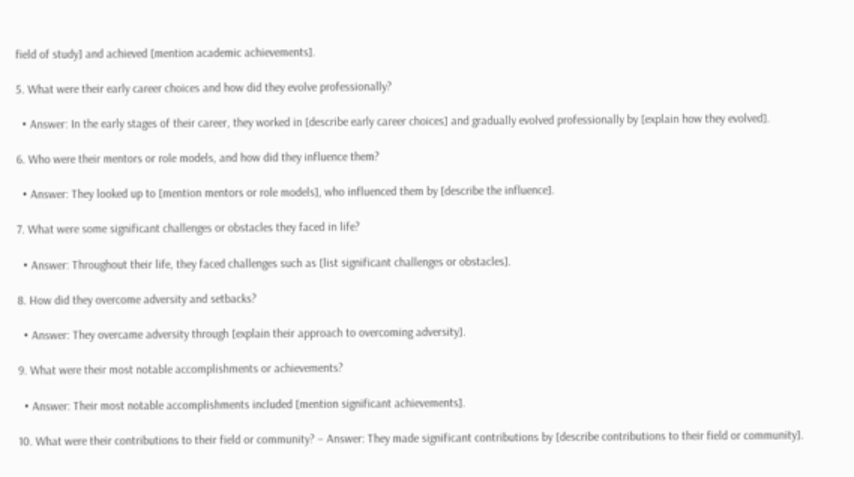field of study] and achieved [mention academic achievements].

5. What were their early career choices and how did they evolve professionally?

  • Answer: In the early stages of their career, they worked in [describe early career choices] and gradually evolved professionally by [explain how they evolved].

6. Who were their mentors or role models, and how did they influence them?

  • Answer: They looked up to [mention mentors or role models], who influenced them by [describe the influence].

7. What were some significant challenges or obstacles they faced in life?

  • Answer: Throughout their life, they faced challenges such as [list significant challenges or obstacles].

8. How did they overcome adversity and setbacks?

  • Answer: They overcame adversity through [explain their approach to overcoming adversity].

9. What were their most notable accomplishments or achievements?

  • Answer: Their most notable accomplishments included [mention significant achievements].

10. What were their contributions to their field or community? – Answer: They made significant contributions by [describe contributions to their field or community].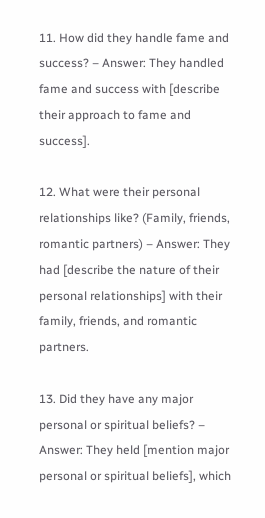11. How did they handle fame and success? – Answer: They handled fame and success with [describe their approach to fame and success].

12. What were their personal relationships like? (Family, friends, romantic partners) – Answer: They had [describe the nature of their personal relationships] with their family, friends, and romantic partners.

13. Did they have any major personal or spiritual beliefs? – Answer: They held [mention major personal or spiritual beliefs], which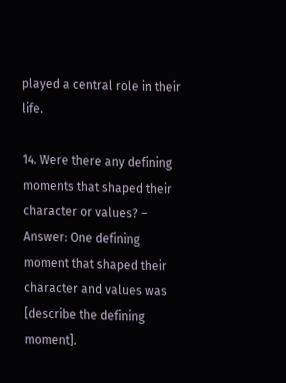played a central role in their life.

14. Were there any defining moments that shaped their character or values? – Answer: One defining moment that shaped their character and values was [describe the defining moment].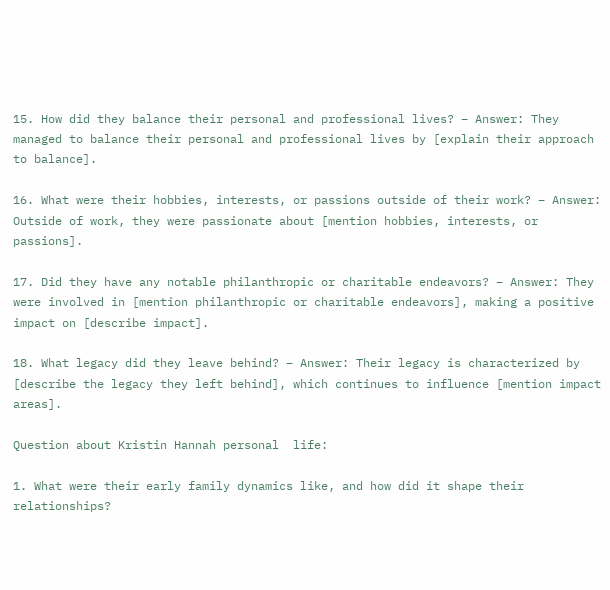15. How did they balance their personal and professional lives? – Answer: They managed to balance their personal and professional lives by [explain their approach to balance].

16. What were their hobbies, interests, or passions outside of their work? – Answer: Outside of work, they were passionate about [mention hobbies, interests, or passions].

17. Did they have any notable philanthropic or charitable endeavors? – Answer: They were involved in [mention philanthropic or charitable endeavors], making a positive impact on [describe impact].

18. What legacy did they leave behind? – Answer: Their legacy is characterized by [describe the legacy they left behind], which continues to influence [mention impact areas].

Question about Kristin Hannah personal  life:

1. What were their early family dynamics like, and how did it shape their relationships?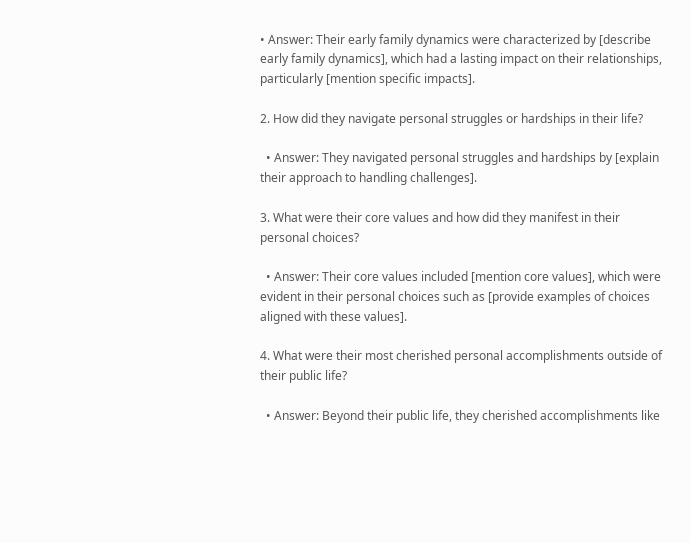• Answer: Their early family dynamics were characterized by [describe early family dynamics], which had a lasting impact on their relationships, particularly [mention specific impacts].

2. How did they navigate personal struggles or hardships in their life?

  • Answer: They navigated personal struggles and hardships by [explain their approach to handling challenges].

3. What were their core values and how did they manifest in their personal choices?

  • Answer: Their core values included [mention core values], which were evident in their personal choices such as [provide examples of choices aligned with these values].

4. What were their most cherished personal accomplishments outside of their public life?

  • Answer: Beyond their public life, they cherished accomplishments like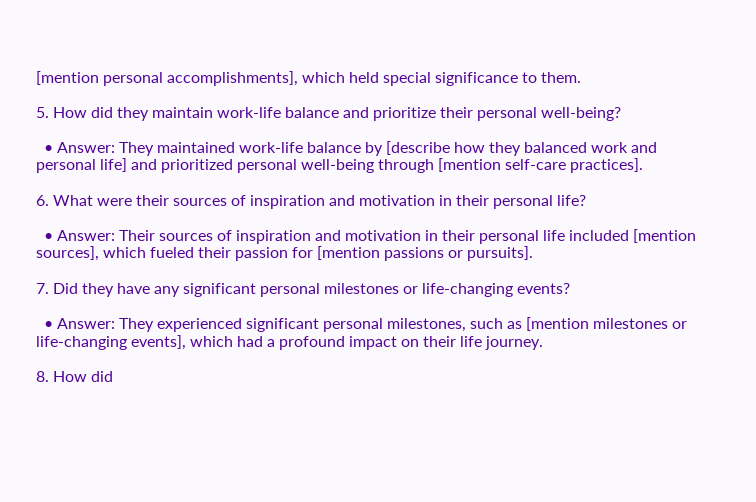[mention personal accomplishments], which held special significance to them.

5. How did they maintain work-life balance and prioritize their personal well-being?

  • Answer: They maintained work-life balance by [describe how they balanced work and personal life] and prioritized personal well-being through [mention self-care practices].

6. What were their sources of inspiration and motivation in their personal life?

  • Answer: Their sources of inspiration and motivation in their personal life included [mention sources], which fueled their passion for [mention passions or pursuits].

7. Did they have any significant personal milestones or life-changing events?

  • Answer: They experienced significant personal milestones, such as [mention milestones or life-changing events], which had a profound impact on their life journey.

8. How did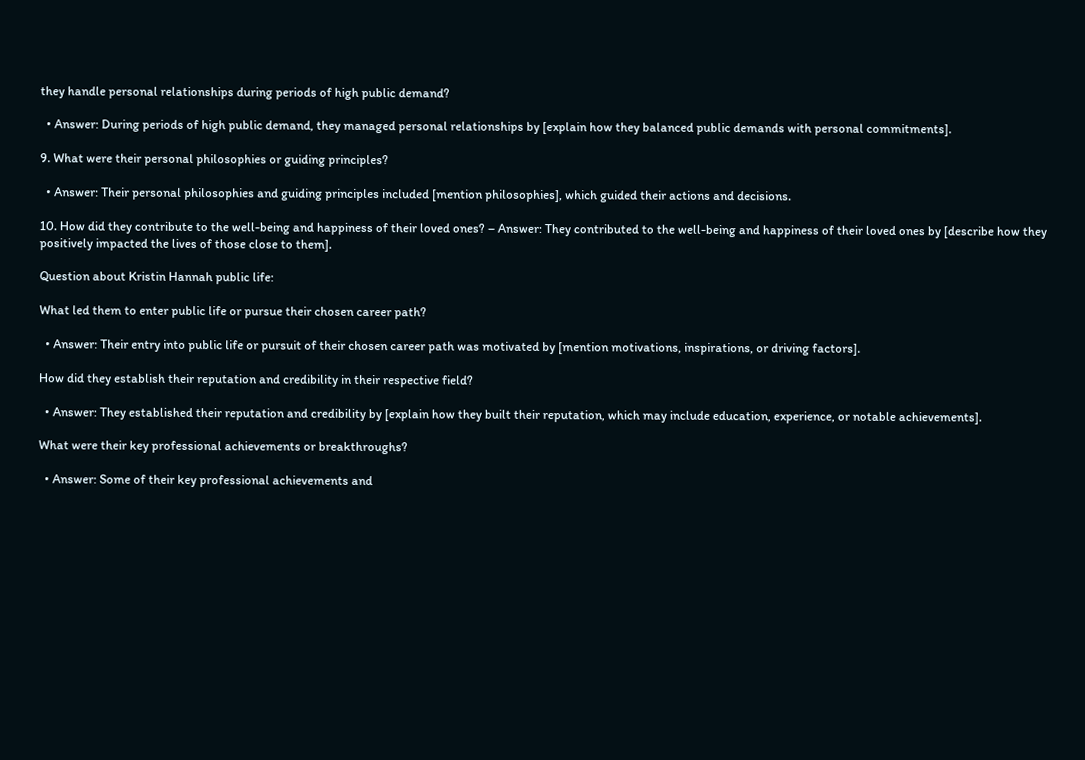they handle personal relationships during periods of high public demand?

  • Answer: During periods of high public demand, they managed personal relationships by [explain how they balanced public demands with personal commitments].

9. What were their personal philosophies or guiding principles?

  • Answer: Their personal philosophies and guiding principles included [mention philosophies], which guided their actions and decisions.

10. How did they contribute to the well-being and happiness of their loved ones? – Answer: They contributed to the well-being and happiness of their loved ones by [describe how they positively impacted the lives of those close to them].

Question about Kristin Hannah public life:

What led them to enter public life or pursue their chosen career path?

  • Answer: Their entry into public life or pursuit of their chosen career path was motivated by [mention motivations, inspirations, or driving factors].

How did they establish their reputation and credibility in their respective field?

  • Answer: They established their reputation and credibility by [explain how they built their reputation, which may include education, experience, or notable achievements].

What were their key professional achievements or breakthroughs?

  • Answer: Some of their key professional achievements and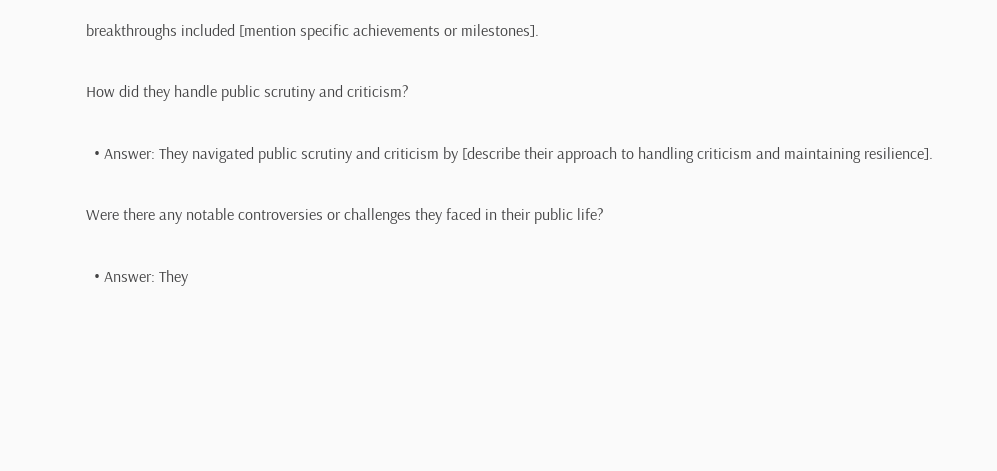breakthroughs included [mention specific achievements or milestones].

How did they handle public scrutiny and criticism?

  • Answer: They navigated public scrutiny and criticism by [describe their approach to handling criticism and maintaining resilience].

Were there any notable controversies or challenges they faced in their public life?

  • Answer: They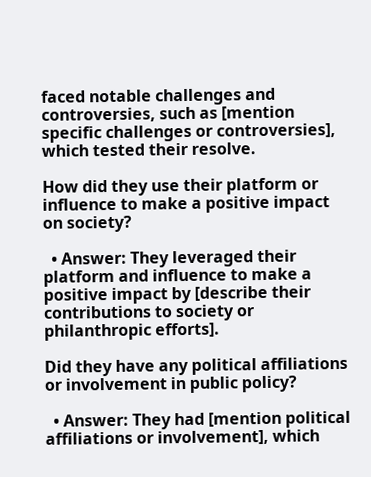faced notable challenges and controversies, such as [mention specific challenges or controversies], which tested their resolve.

How did they use their platform or influence to make a positive impact on society?

  • Answer: They leveraged their platform and influence to make a positive impact by [describe their contributions to society or philanthropic efforts].

Did they have any political affiliations or involvement in public policy?

  • Answer: They had [mention political affiliations or involvement], which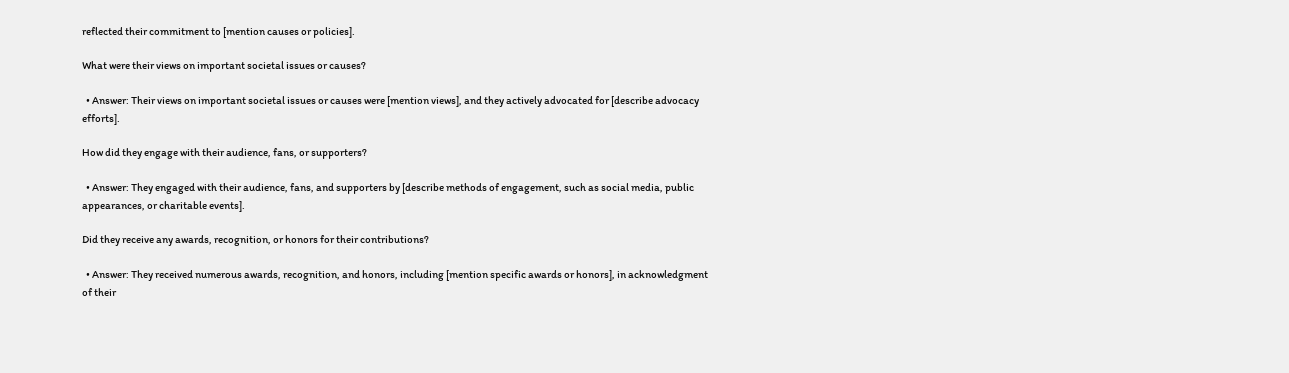reflected their commitment to [mention causes or policies].

What were their views on important societal issues or causes?

  • Answer: Their views on important societal issues or causes were [mention views], and they actively advocated for [describe advocacy efforts].

How did they engage with their audience, fans, or supporters?

  • Answer: They engaged with their audience, fans, and supporters by [describe methods of engagement, such as social media, public appearances, or charitable events].

Did they receive any awards, recognition, or honors for their contributions?

  • Answer: They received numerous awards, recognition, and honors, including [mention specific awards or honors], in acknowledgment of their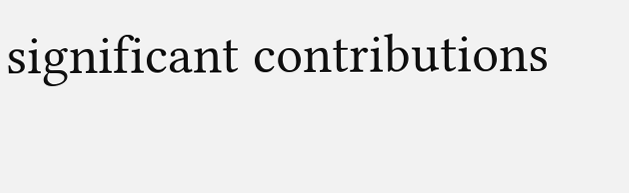significant contributions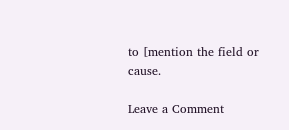to [mention the field or cause.

Leave a Comment